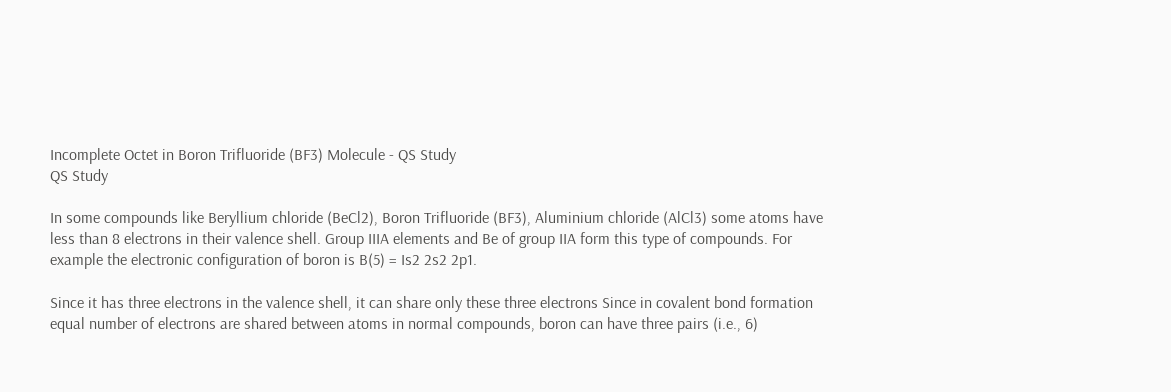Incomplete Octet in Boron Trifluoride (BF3) Molecule - QS Study
QS Study

In some compounds like Beryllium chloride (BeCl2), Boron Trifluoride (BF3), Aluminium chloride (AlCl3) some atoms have less than 8 electrons in their valence shell. Group IIIA elements and Be of group IIA form this type of compounds. For example the electronic configuration of boron is B(5) = Is2 2s2 2p1.

Since it has three electrons in the valence shell, it can share only these three electrons Since in covalent bond formation equal number of electrons are shared between atoms in normal compounds, boron can have three pairs (i.e., 6)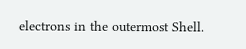electrons in the outermost Shell.